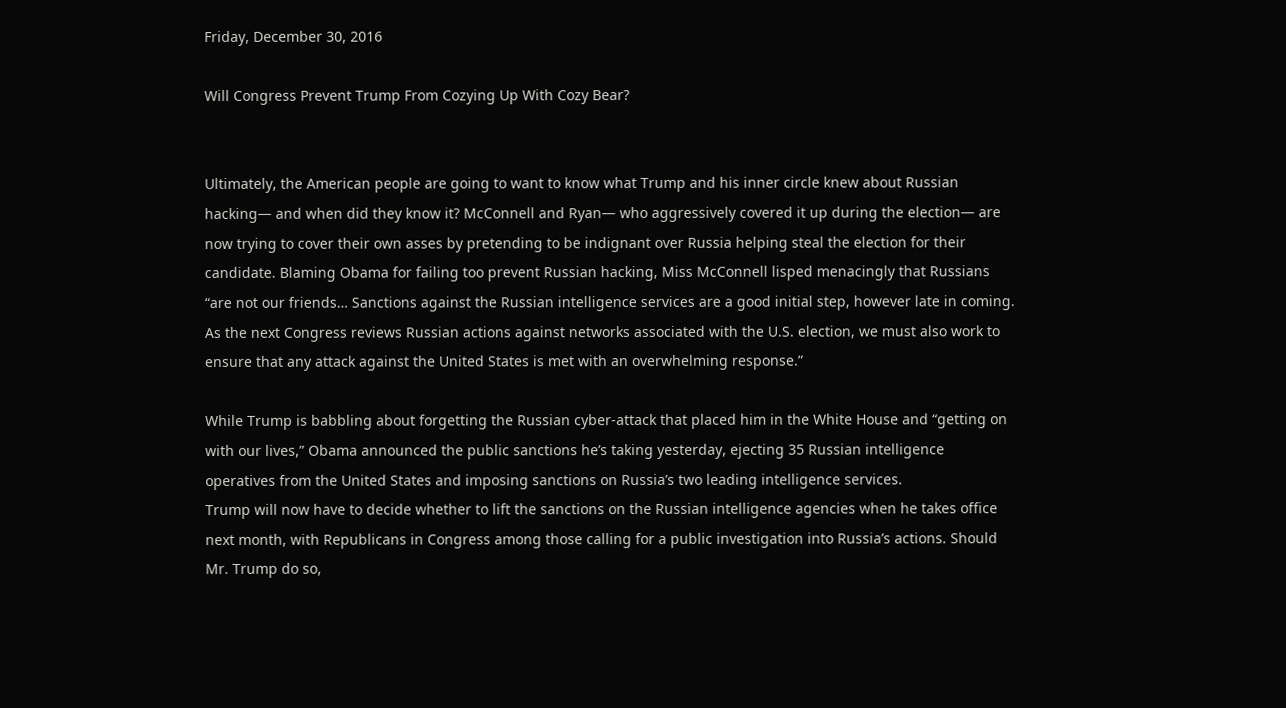Friday, December 30, 2016

Will Congress Prevent Trump From Cozying Up With Cozy Bear?


Ultimately, the American people are going to want to know what Trump and his inner circle knew about Russian hacking— and when did they know it? McConnell and Ryan— who aggressively covered it up during the election— are now trying to cover their own asses by pretending to be indignant over Russia helping steal the election for their candidate. Blaming Obama for failing too prevent Russian hacking, Miss McConnell lisped menacingly that Russians “are not our friends… Sanctions against the Russian intelligence services are a good initial step, however late in coming. As the next Congress reviews Russian actions against networks associated with the U.S. election, we must also work to ensure that any attack against the United States is met with an overwhelming response.”

While Trump is babbling about forgetting the Russian cyber-attack that placed him in the White House and “getting on with our lives,” Obama announced the public sanctions he’s taking yesterday, ejecting 35 Russian intelligence operatives from the United States and imposing sanctions on Russia’s two leading intelligence services.
Trump will now have to decide whether to lift the sanctions on the Russian intelligence agencies when he takes office next month, with Republicans in Congress among those calling for a public investigation into Russia’s actions. Should Mr. Trump do so,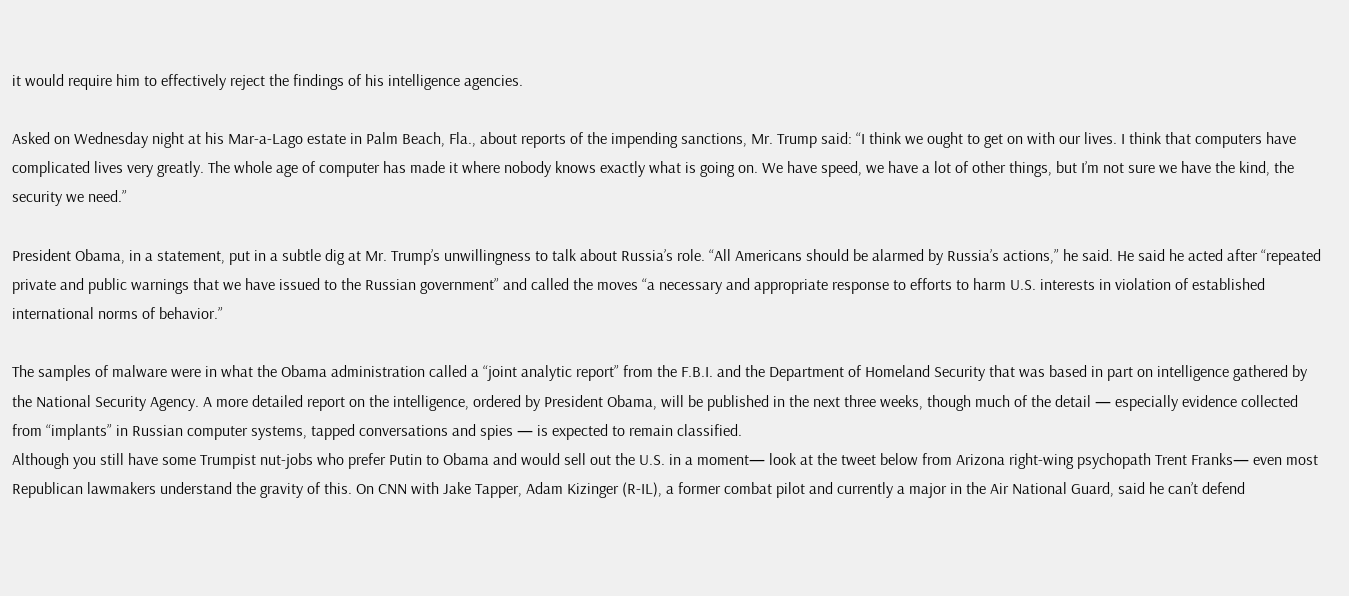it would require him to effectively reject the findings of his intelligence agencies.

Asked on Wednesday night at his Mar-a-Lago estate in Palm Beach, Fla., about reports of the impending sanctions, Mr. Trump said: “I think we ought to get on with our lives. I think that computers have complicated lives very greatly. The whole age of computer has made it where nobody knows exactly what is going on. We have speed, we have a lot of other things, but I’m not sure we have the kind, the security we need.”

President Obama, in a statement, put in a subtle dig at Mr. Trump’s unwillingness to talk about Russia’s role. “All Americans should be alarmed by Russia’s actions,” he said. He said he acted after “repeated private and public warnings that we have issued to the Russian government” and called the moves “a necessary and appropriate response to efforts to harm U.S. interests in violation of established international norms of behavior.”

The samples of malware were in what the Obama administration called a “joint analytic report” from the F.B.I. and the Department of Homeland Security that was based in part on intelligence gathered by the National Security Agency. A more detailed report on the intelligence, ordered by President Obama, will be published in the next three weeks, though much of the detail — especially evidence collected from “implants” in Russian computer systems, tapped conversations and spies — is expected to remain classified.
Although you still have some Trumpist nut-jobs who prefer Putin to Obama and would sell out the U.S. in a moment— look at the tweet below from Arizona right-wing psychopath Trent Franks— even most Republican lawmakers understand the gravity of this. On CNN with Jake Tapper, Adam Kizinger (R-IL), a former combat pilot and currently a major in the Air National Guard, said he can’t defend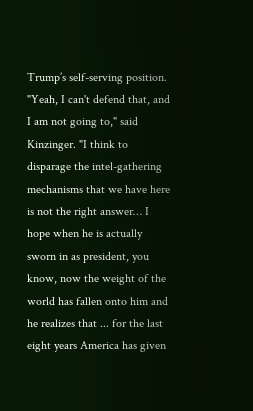Trump’s self-serving position. "Yeah, I can't defend that, and I am not going to," said Kinzinger. "I think to disparage the intel-gathering mechanisms that we have here is not the right answer… I hope when he is actually sworn in as president, you know, now the weight of the world has fallen onto him and he realizes that ... for the last eight years America has given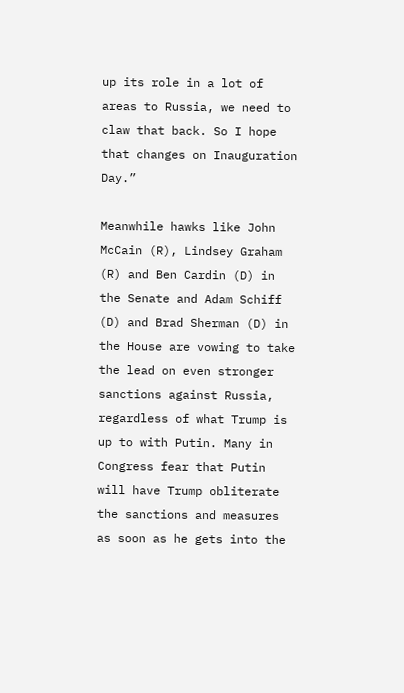up its role in a lot of areas to Russia, we need to claw that back. So I hope that changes on Inauguration Day.”

Meanwhile hawks like John McCain (R), Lindsey Graham (R) and Ben Cardin (D) in the Senate and Adam Schiff (D) and Brad Sherman (D) in the House are vowing to take the lead on even stronger sanctions against Russia, regardless of what Trump is up to with Putin. Many in Congress fear that Putin will have Trump obliterate the sanctions and measures as soon as he gets into the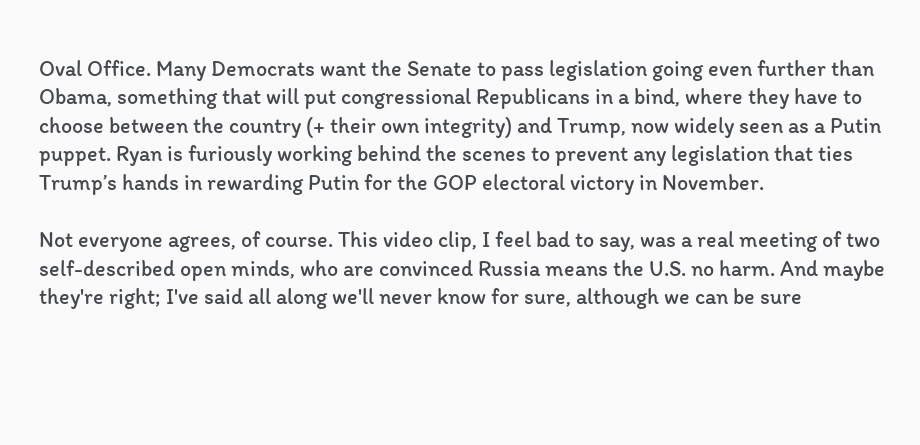Oval Office. Many Democrats want the Senate to pass legislation going even further than Obama, something that will put congressional Republicans in a bind, where they have to choose between the country (+ their own integrity) and Trump, now widely seen as a Putin puppet. Ryan is furiously working behind the scenes to prevent any legislation that ties Trump’s hands in rewarding Putin for the GOP electoral victory in November.

Not everyone agrees, of course. This video clip, I feel bad to say, was a real meeting of two self-described open minds, who are convinced Russia means the U.S. no harm. And maybe they're right; I've said all along we'll never know for sure, although we can be sure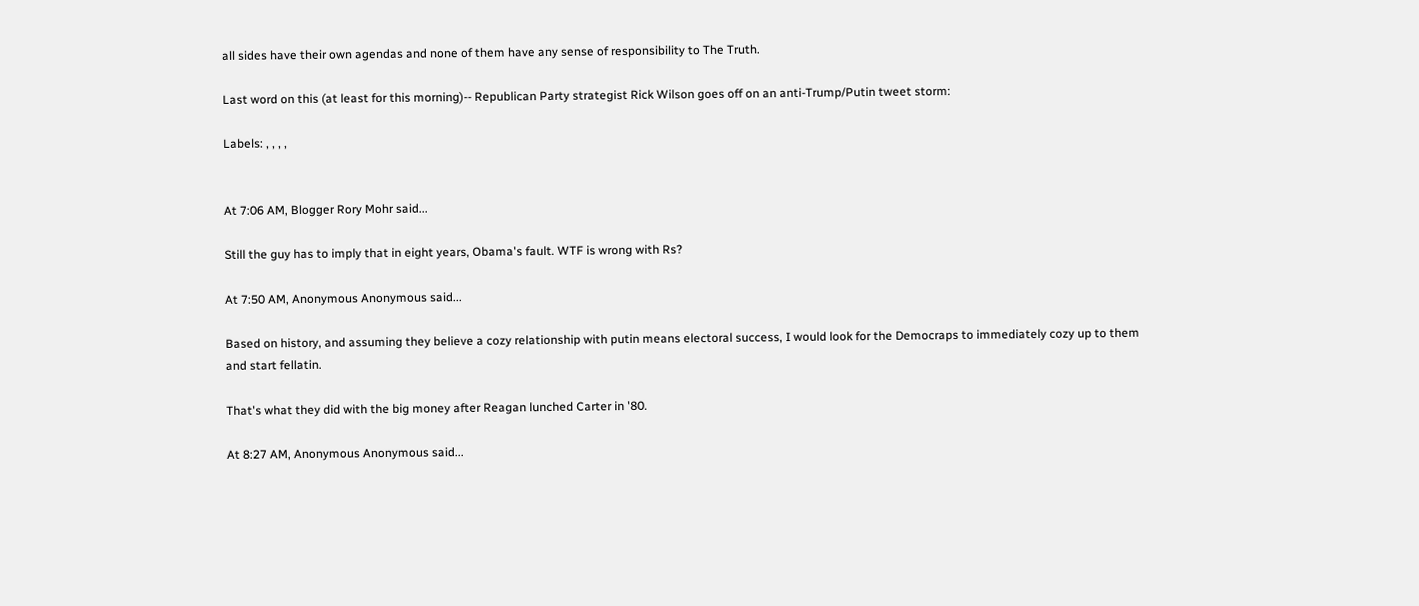all sides have their own agendas and none of them have any sense of responsibility to The Truth.

Last word on this (at least for this morning)-- Republican Party strategist Rick Wilson goes off on an anti-Trump/Putin tweet storm:

Labels: , , , ,


At 7:06 AM, Blogger Rory Mohr said...

Still the guy has to imply that in eight years, Obama's fault. WTF is wrong with Rs?

At 7:50 AM, Anonymous Anonymous said...

Based on history, and assuming they believe a cozy relationship with putin means electoral success, I would look for the Democraps to immediately cozy up to them and start fellatin.

That's what they did with the big money after Reagan lunched Carter in '80.

At 8:27 AM, Anonymous Anonymous said...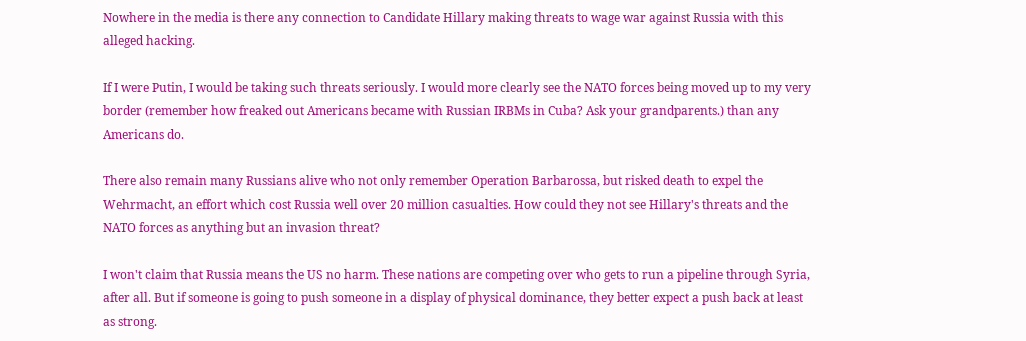Nowhere in the media is there any connection to Candidate Hillary making threats to wage war against Russia with this alleged hacking.

If I were Putin, I would be taking such threats seriously. I would more clearly see the NATO forces being moved up to my very border (remember how freaked out Americans became with Russian IRBMs in Cuba? Ask your grandparents.) than any Americans do.

There also remain many Russians alive who not only remember Operation Barbarossa, but risked death to expel the Wehrmacht, an effort which cost Russia well over 20 million casualties. How could they not see Hillary's threats and the NATO forces as anything but an invasion threat?

I won't claim that Russia means the US no harm. These nations are competing over who gets to run a pipeline through Syria, after all. But if someone is going to push someone in a display of physical dominance, they better expect a push back at least as strong.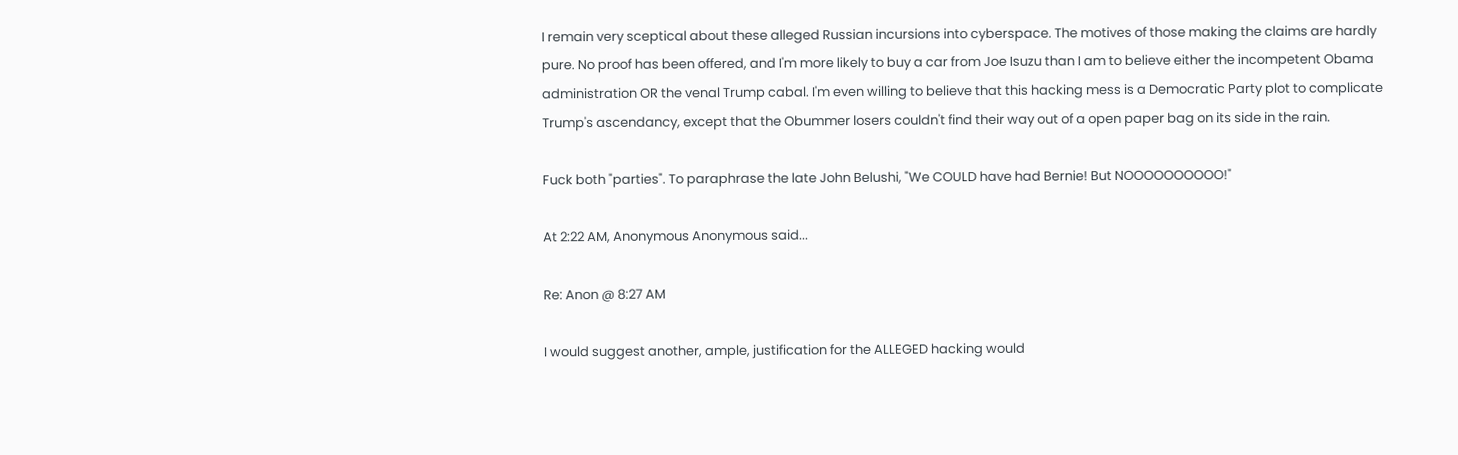I remain very sceptical about these alleged Russian incursions into cyberspace. The motives of those making the claims are hardly pure. No proof has been offered, and I'm more likely to buy a car from Joe Isuzu than I am to believe either the incompetent Obama administration OR the venal Trump cabal. I'm even willing to believe that this hacking mess is a Democratic Party plot to complicate Trump's ascendancy, except that the Obummer losers couldn't find their way out of a open paper bag on its side in the rain.

Fuck both "parties". To paraphrase the late John Belushi, "We COULD have had Bernie! But NOOOOOOOOOO!"

At 2:22 AM, Anonymous Anonymous said...

Re: Anon @ 8:27 AM

I would suggest another, ample, justification for the ALLEGED hacking would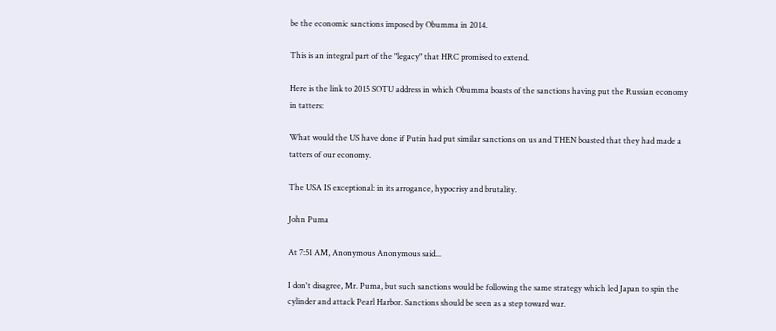be the economic sanctions imposed by Obumma in 2014.

This is an integral part of the "legacy" that HRC promised to extend.

Here is the link to 2015 SOTU address in which Obumma boasts of the sanctions having put the Russian economy in tatters:

What would the US have done if Putin had put similar sanctions on us and THEN boasted that they had made a tatters of our economy.

The USA IS exceptional: in its arrogance, hypocrisy and brutality.

John Puma

At 7:51 AM, Anonymous Anonymous said...

I don't disagree, Mr. Puma, but such sanctions would be following the same strategy which led Japan to spin the cylinder and attack Pearl Harbor. Sanctions should be seen as a step toward war.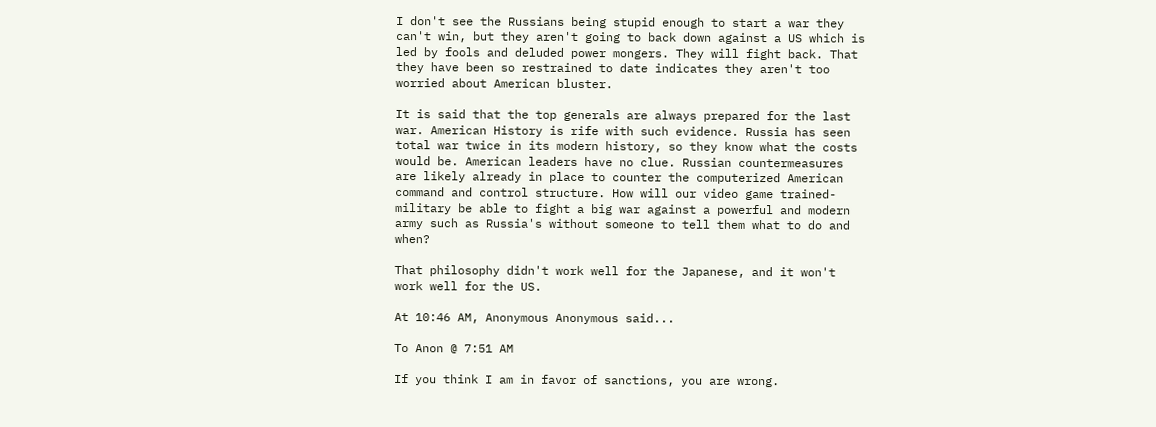I don't see the Russians being stupid enough to start a war they can't win, but they aren't going to back down against a US which is led by fools and deluded power mongers. They will fight back. That they have been so restrained to date indicates they aren't too worried about American bluster.

It is said that the top generals are always prepared for the last war. American History is rife with such evidence. Russia has seen total war twice in its modern history, so they know what the costs would be. American leaders have no clue. Russian countermeasures are likely already in place to counter the computerized American command and control structure. How will our video game trained-military be able to fight a big war against a powerful and modern army such as Russia's without someone to tell them what to do and when?

That philosophy didn't work well for the Japanese, and it won't work well for the US.

At 10:46 AM, Anonymous Anonymous said...

To Anon @ 7:51 AM

If you think I am in favor of sanctions, you are wrong.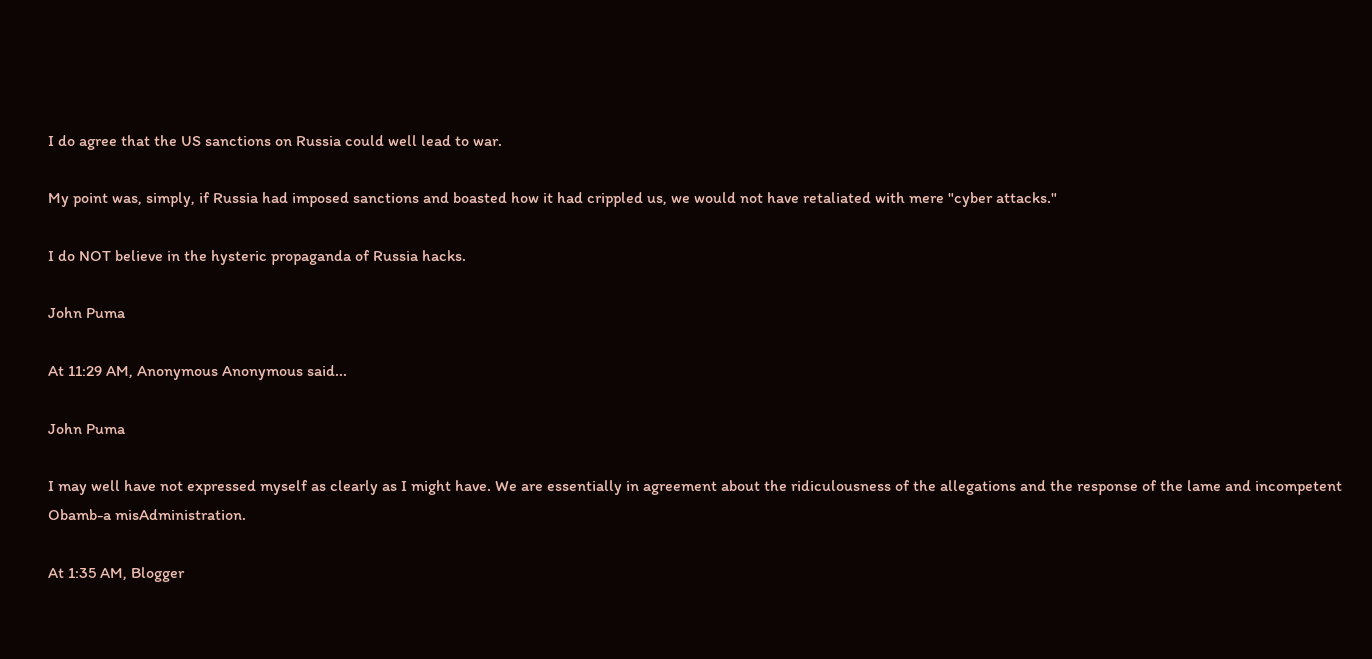I do agree that the US sanctions on Russia could well lead to war.

My point was, simply, if Russia had imposed sanctions and boasted how it had crippled us, we would not have retaliated with mere "cyber attacks."

I do NOT believe in the hysteric propaganda of Russia hacks.

John Puma

At 11:29 AM, Anonymous Anonymous said...

John Puma

I may well have not expressed myself as clearly as I might have. We are essentially in agreement about the ridiculousness of the allegations and the response of the lame and incompetent Obamb-a misAdministration.

At 1:35 AM, Blogger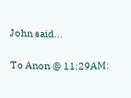John said...

To Anon @ 11:29AM: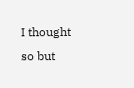I thought so but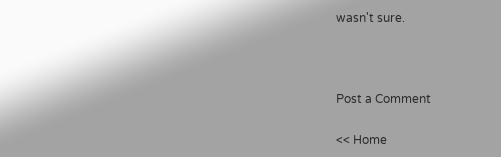wasn't sure.



Post a Comment

<< Home